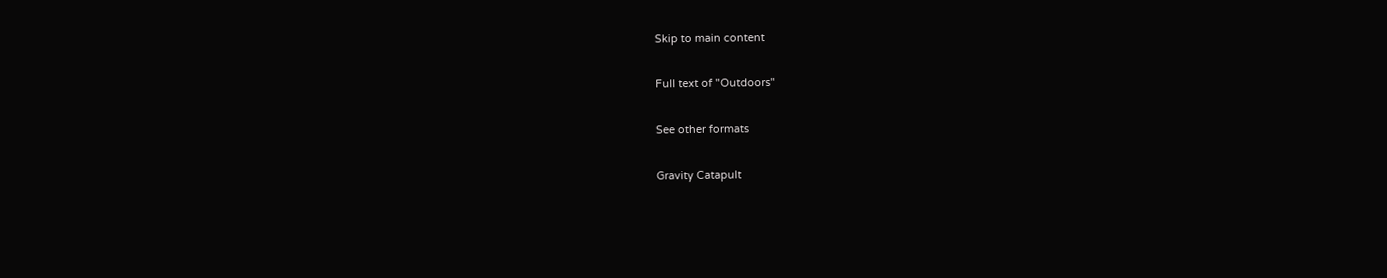Skip to main content

Full text of "Outdoors"

See other formats

Gravity Catapult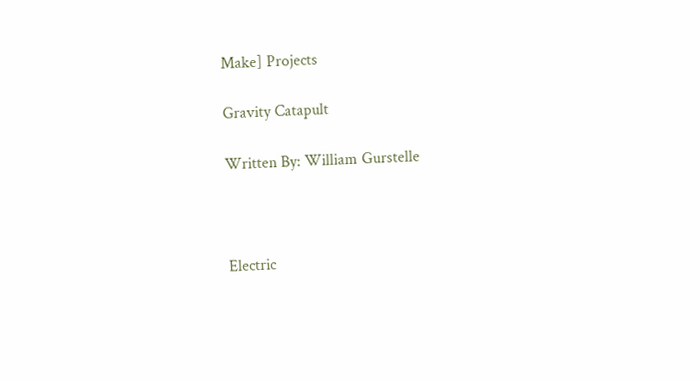Make] Projects

Gravity Catapult

Written By: William Gurstelle



Electric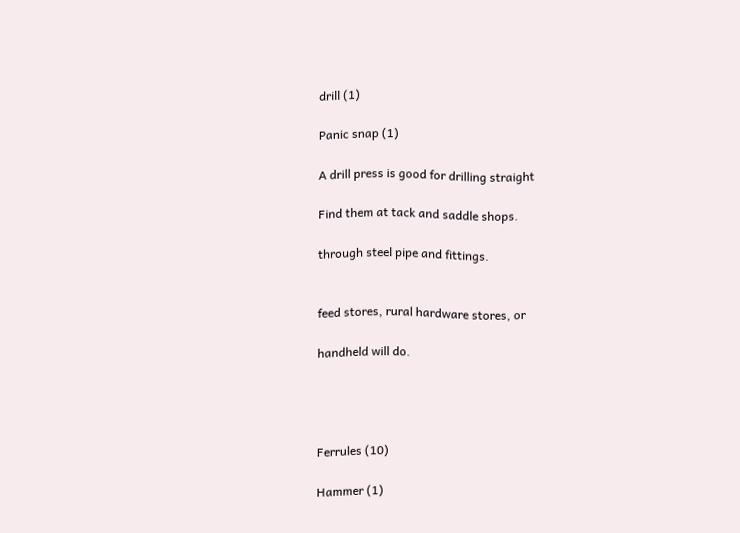drill (1)

Panic snap (1)

A drill press is good for drilling straight

Find them at tack and saddle shops.

through steel pipe and fittings.


feed stores, rural hardware stores, or

handheld will do.




Ferrules (10)

Hammer (1)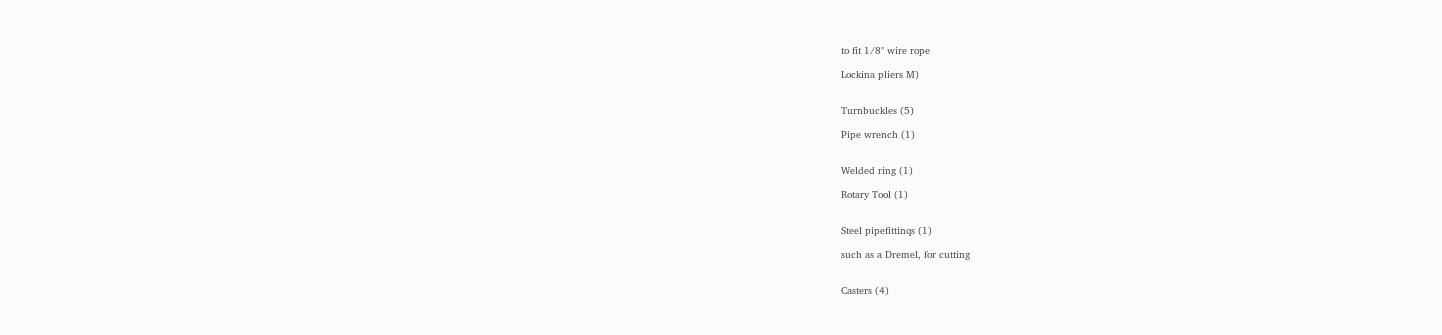to fit 1/8" wire rope

Lockina pliers M)


Turnbuckles (5)

Pipe wrench (1)


Welded ring (1)

Rotary Tool (1)


Steel pipefittinqs (1)

such as a Dremel, for cutting


Casters (4)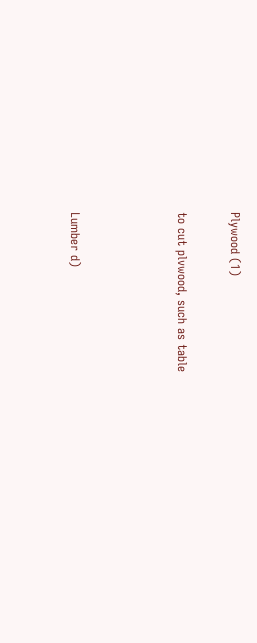Plywood (1)

to cut plvwood, such as table



Lumber d)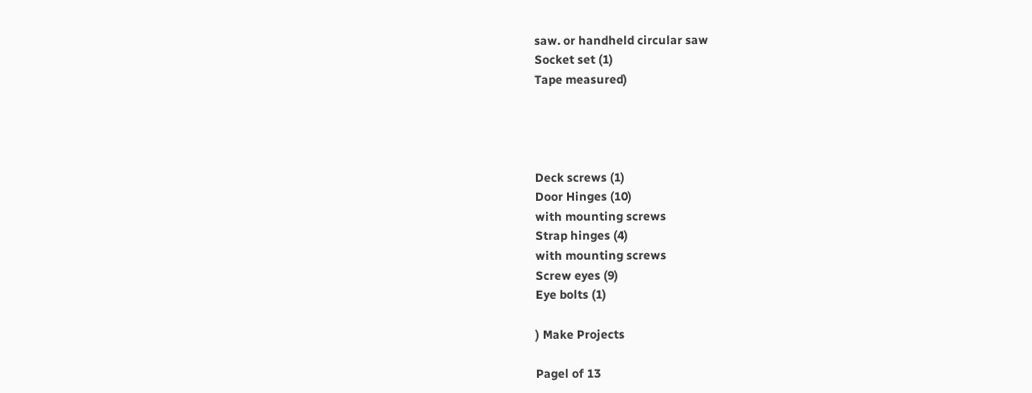saw. or handheld circular saw
Socket set (1)
Tape measured)




Deck screws (1)
Door Hinges (10)
with mounting screws
Strap hinges (4)
with mounting screws
Screw eyes (9)
Eye bolts (1)

) Make Projects

Pagel of 13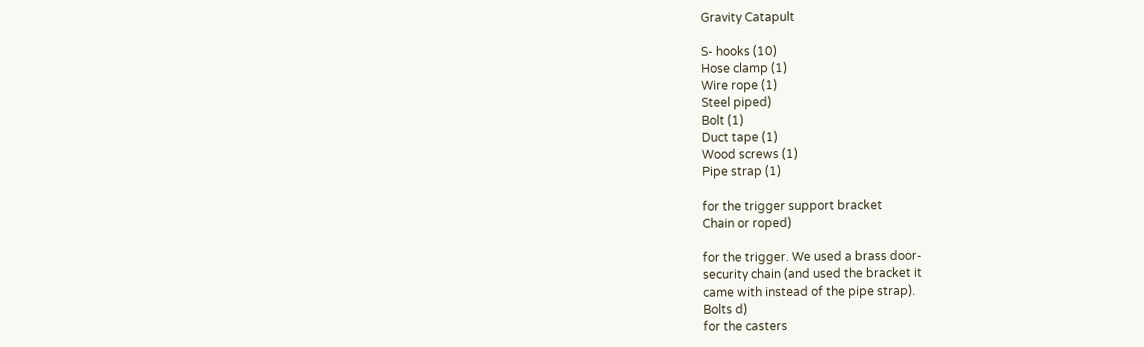Gravity Catapult

S- hooks (10)
Hose clamp (1)
Wire rope (1)
Steel piped)
Bolt (1)
Duct tape (1)
Wood screws (1)
Pipe strap (1)

for the trigger support bracket
Chain or roped)

for the trigger. We used a brass door-
security chain (and used the bracket it
came with instead of the pipe strap).
Bolts d)
for the casters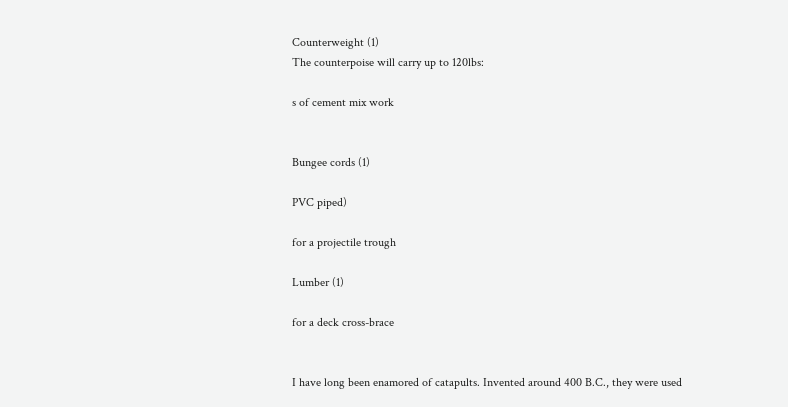Counterweight (1)
The counterpoise will carry up to 120lbs:

s of cement mix work


Bungee cords (1)

PVC piped)

for a projectile trough

Lumber (1)

for a deck cross-brace


I have long been enamored of catapults. Invented around 400 B.C., they were used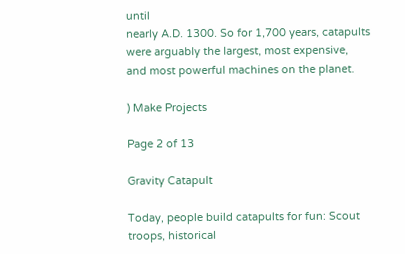until
nearly A.D. 1300. So for 1,700 years, catapults were arguably the largest, most expensive,
and most powerful machines on the planet.

) Make Projects

Page 2 of 13

Gravity Catapult

Today, people build catapults for fun: Scout troops, historical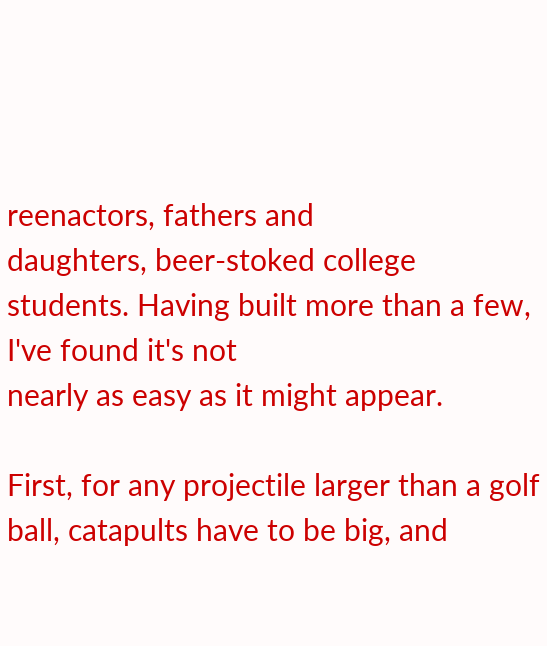reenactors, fathers and
daughters, beer-stoked college students. Having built more than a few, I've found it's not
nearly as easy as it might appear.

First, for any projectile larger than a golf ball, catapults have to be big, and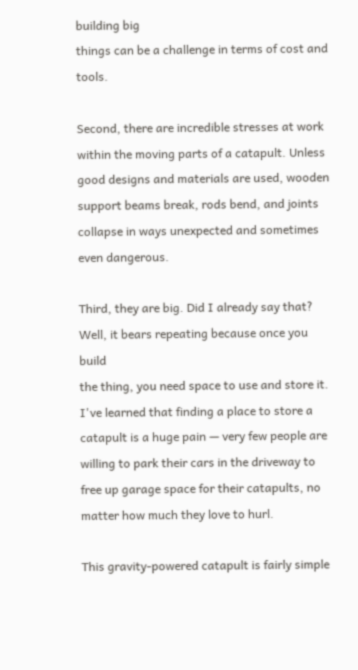building big
things can be a challenge in terms of cost and tools.

Second, there are incredible stresses at work within the moving parts of a catapult. Unless
good designs and materials are used, wooden support beams break, rods bend, and joints
collapse in ways unexpected and sometimes even dangerous.

Third, they are big. Did I already say that? Well, it bears repeating because once you build
the thing, you need space to use and store it. I've learned that finding a place to store a
catapult is a huge pain — very few people are willing to park their cars in the driveway to
free up garage space for their catapults, no matter how much they love to hurl.

This gravity-powered catapult is fairly simple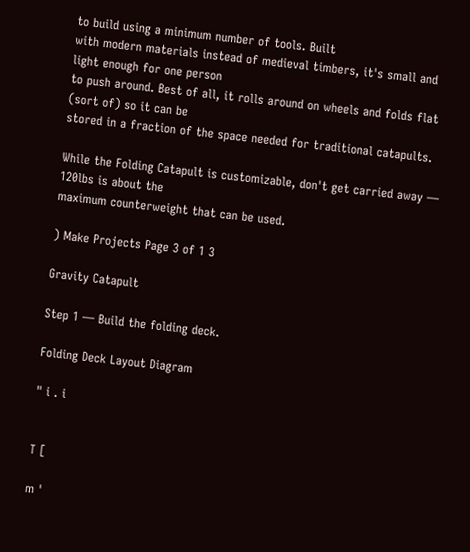to build using a minimum number of tools. Built
with modern materials instead of medieval timbers, it's small and light enough for one person
to push around. Best of all, it rolls around on wheels and folds flat (sort of) so it can be
stored in a fraction of the space needed for traditional catapults.

While the Folding Catapult is customizable, don't get carried away — 120lbs is about the
maximum counterweight that can be used.

) Make Projects Page 3 of 1 3

Gravity Catapult

Step 1 — Build the folding deck.

Folding Deck Layout Diagram

" i . i


T [

m '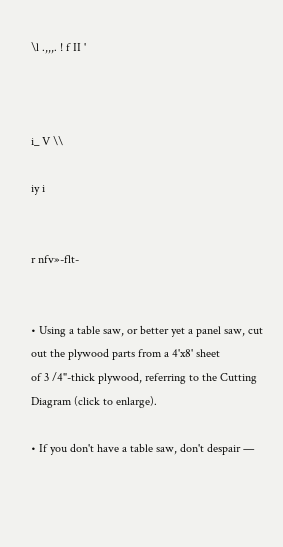\l .,,,. ! f II '



i_ V \\

iy i


r nfv»-flt-


• Using a table saw, or better yet a panel saw, cut out the plywood parts from a 4'x8' sheet
of 3 /4"-thick plywood, referring to the Cutting Diagram (click to enlarge).

• If you don't have a table saw, don't despair —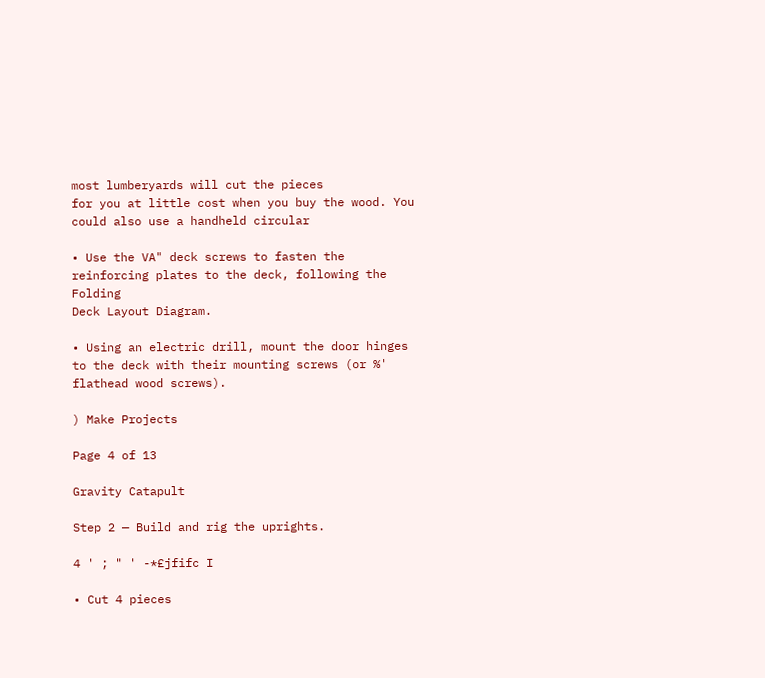most lumberyards will cut the pieces
for you at little cost when you buy the wood. You could also use a handheld circular

• Use the VA" deck screws to fasten the reinforcing plates to the deck, following the Folding
Deck Layout Diagram.

• Using an electric drill, mount the door hinges to the deck with their mounting screws (or %'
flathead wood screws).

) Make Projects

Page 4 of 13

Gravity Catapult

Step 2 — Build and rig the uprights.

4 ' ; " ' -*£jfifc I

• Cut 4 pieces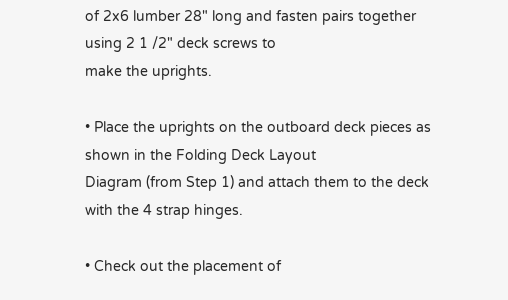of 2x6 lumber 28" long and fasten pairs together using 2 1 /2" deck screws to
make the uprights.

• Place the uprights on the outboard deck pieces as shown in the Folding Deck Layout
Diagram (from Step 1) and attach them to the deck with the 4 strap hinges.

• Check out the placement of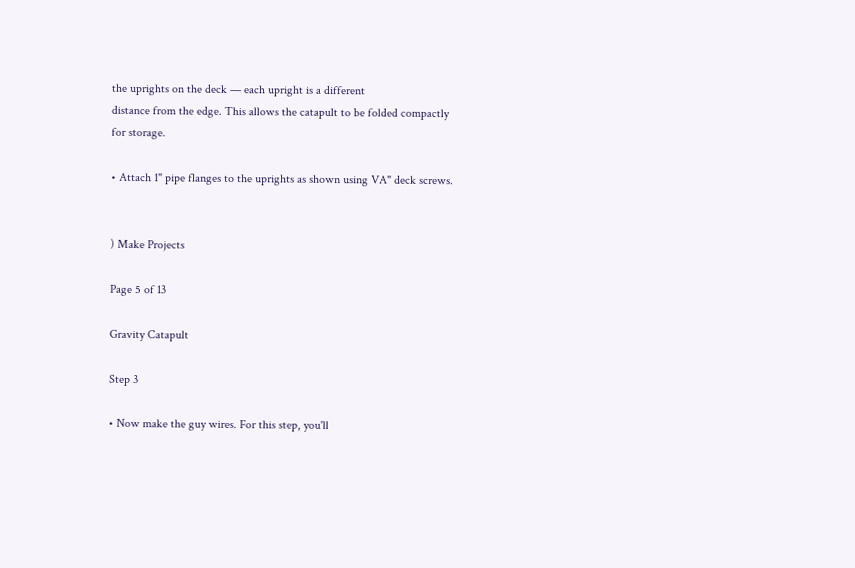the uprights on the deck — each upright is a different
distance from the edge. This allows the catapult to be folded compactly for storage.

• Attach 1" pipe flanges to the uprights as shown using VA" deck screws.


) Make Projects

Page 5 of 13

Gravity Catapult

Step 3

• Now make the guy wires. For this step, you'll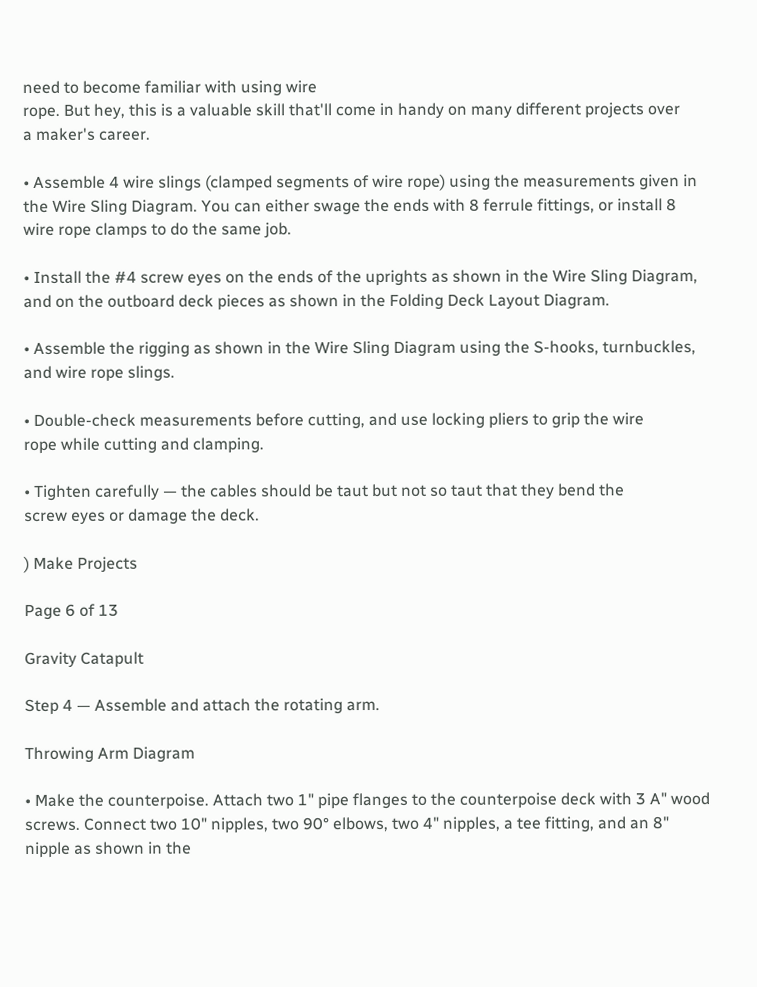need to become familiar with using wire
rope. But hey, this is a valuable skill that'll come in handy on many different projects over
a maker's career.

• Assemble 4 wire slings (clamped segments of wire rope) using the measurements given in
the Wire Sling Diagram. You can either swage the ends with 8 ferrule fittings, or install 8
wire rope clamps to do the same job.

• Install the #4 screw eyes on the ends of the uprights as shown in the Wire Sling Diagram,
and on the outboard deck pieces as shown in the Folding Deck Layout Diagram.

• Assemble the rigging as shown in the Wire Sling Diagram using the S-hooks, turnbuckles,
and wire rope slings.

• Double-check measurements before cutting, and use locking pliers to grip the wire
rope while cutting and clamping.

• Tighten carefully — the cables should be taut but not so taut that they bend the
screw eyes or damage the deck.

) Make Projects

Page 6 of 13

Gravity Catapult

Step 4 — Assemble and attach the rotating arm.

Throwing Arm Diagram

• Make the counterpoise. Attach two 1" pipe flanges to the counterpoise deck with 3 A" wood
screws. Connect two 10" nipples, two 90° elbows, two 4" nipples, a tee fitting, and an 8"
nipple as shown in the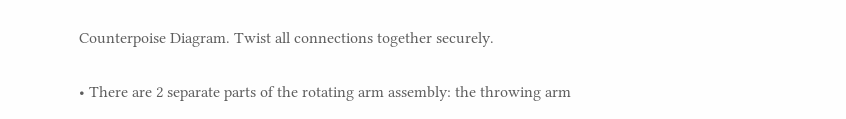Counterpoise Diagram. Twist all connections together securely.

• There are 2 separate parts of the rotating arm assembly: the throwing arm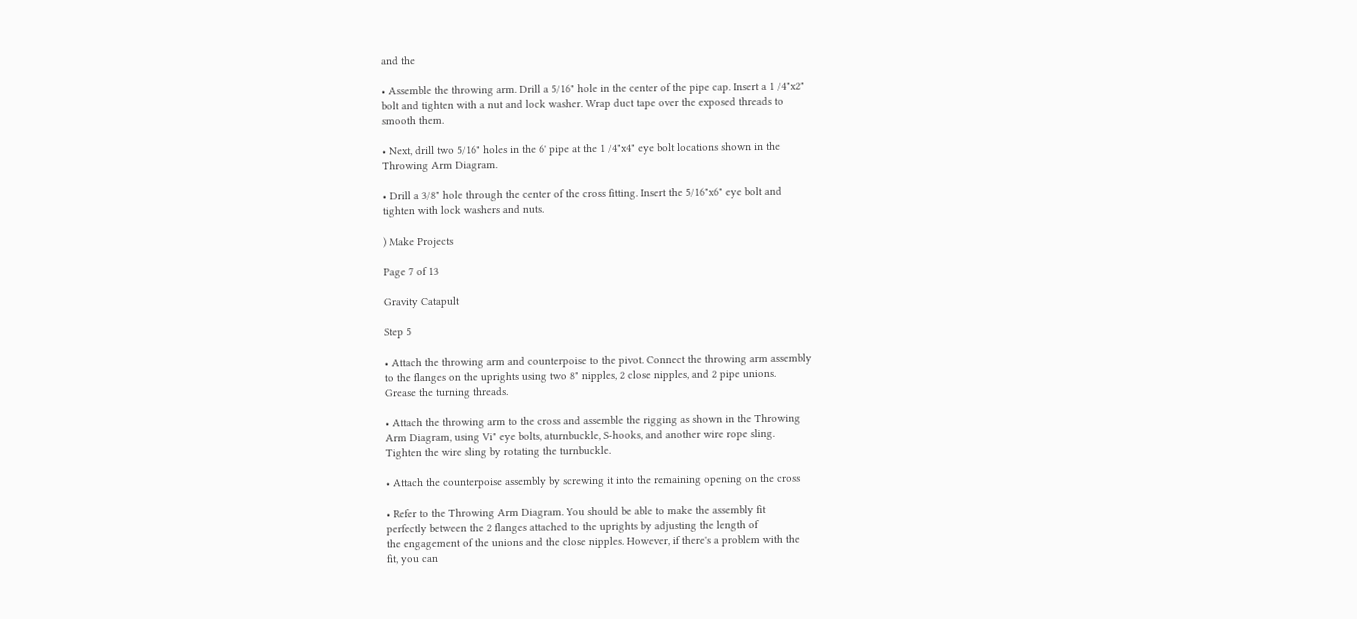and the

• Assemble the throwing arm. Drill a 5/16" hole in the center of the pipe cap. Insert a 1 /4"x2"
bolt and tighten with a nut and lock washer. Wrap duct tape over the exposed threads to
smooth them.

• Next, drill two 5/16" holes in the 6' pipe at the 1 /4"x4" eye bolt locations shown in the
Throwing Arm Diagram.

• Drill a 3/8" hole through the center of the cross fitting. Insert the 5/16"x6" eye bolt and
tighten with lock washers and nuts.

) Make Projects

Page 7 of 13

Gravity Catapult

Step 5

• Attach the throwing arm and counterpoise to the pivot. Connect the throwing arm assembly
to the flanges on the uprights using two 8" nipples, 2 close nipples, and 2 pipe unions.
Grease the turning threads.

• Attach the throwing arm to the cross and assemble the rigging as shown in the Throwing
Arm Diagram, using Vi" eye bolts, aturnbuckle, S-hooks, and another wire rope sling.
Tighten the wire sling by rotating the turnbuckle.

• Attach the counterpoise assembly by screwing it into the remaining opening on the cross

• Refer to the Throwing Arm Diagram. You should be able to make the assembly fit
perfectly between the 2 flanges attached to the uprights by adjusting the length of
the engagement of the unions and the close nipples. However, if there's a problem with the
fit, you can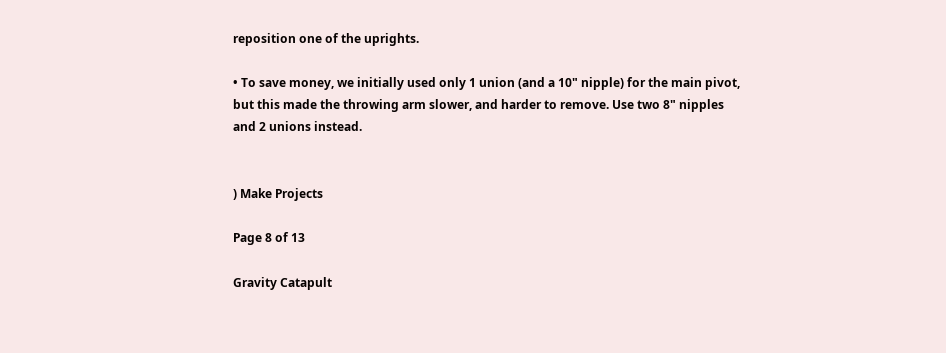reposition one of the uprights.

• To save money, we initially used only 1 union (and a 10" nipple) for the main pivot,
but this made the throwing arm slower, and harder to remove. Use two 8" nipples
and 2 unions instead.


) Make Projects

Page 8 of 13

Gravity Catapult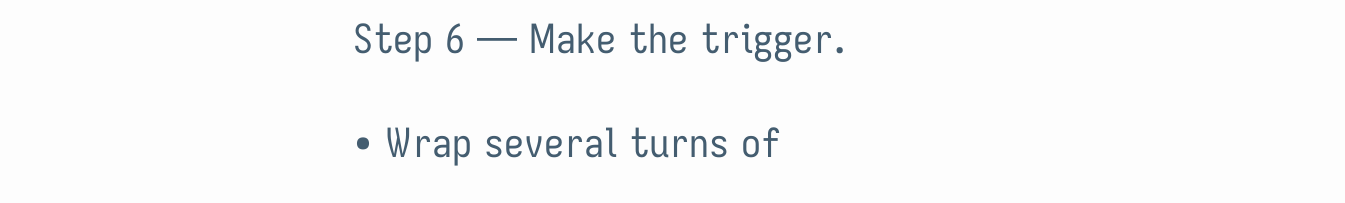Step 6 — Make the trigger.

• Wrap several turns of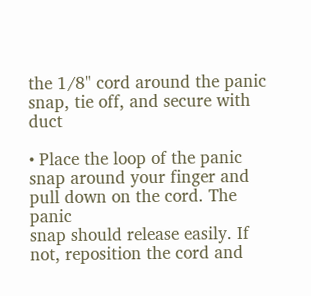the 1/8" cord around the panic snap, tie off, and secure with duct

• Place the loop of the panic snap around your finger and pull down on the cord. The panic
snap should release easily. If not, reposition the cord and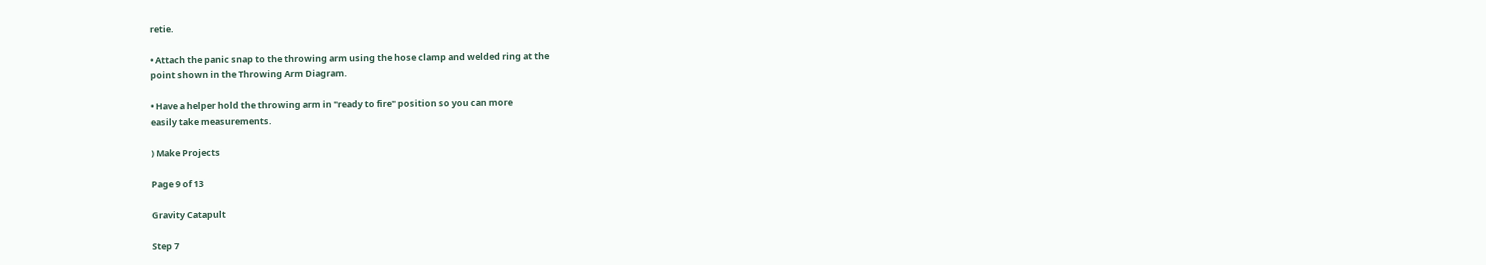retie.

• Attach the panic snap to the throwing arm using the hose clamp and welded ring at the
point shown in the Throwing Arm Diagram.

• Have a helper hold the throwing arm in "ready to fire" position so you can more
easily take measurements.

) Make Projects

Page 9 of 13

Gravity Catapult

Step 7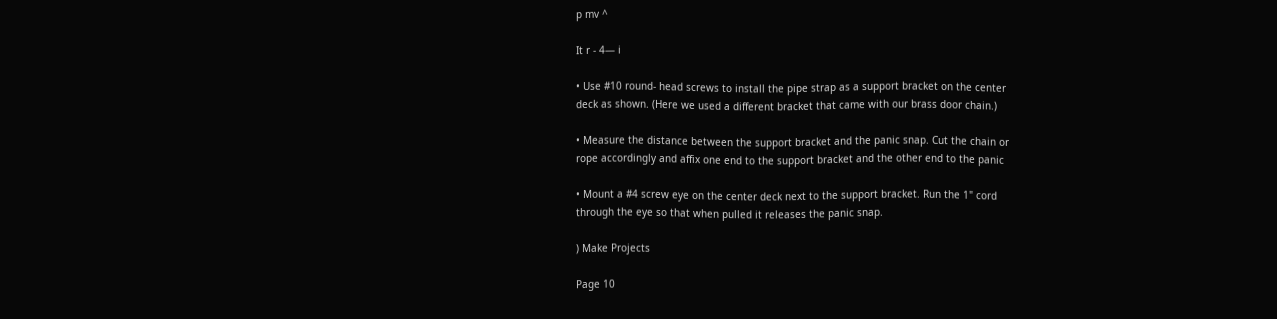p mv ^

It r - 4— i

• Use #10 round- head screws to install the pipe strap as a support bracket on the center
deck as shown. (Here we used a different bracket that came with our brass door chain.)

• Measure the distance between the support bracket and the panic snap. Cut the chain or
rope accordingly and affix one end to the support bracket and the other end to the panic

• Mount a #4 screw eye on the center deck next to the support bracket. Run the 1" cord
through the eye so that when pulled it releases the panic snap.

) Make Projects

Page 10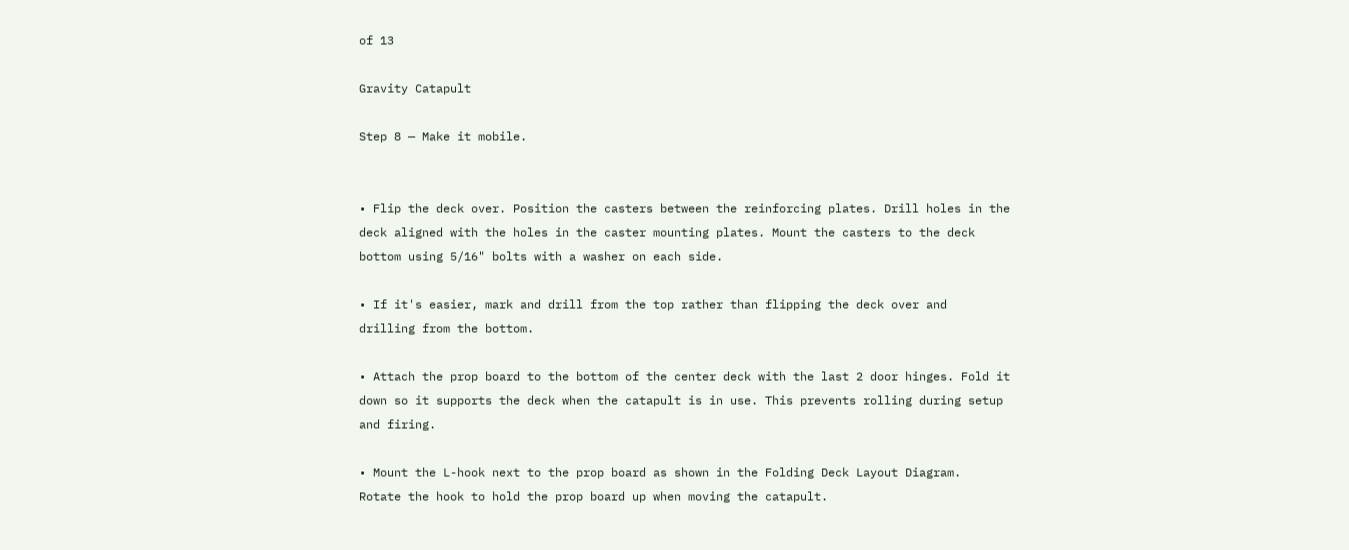of 13

Gravity Catapult

Step 8 — Make it mobile.


• Flip the deck over. Position the casters between the reinforcing plates. Drill holes in the
deck aligned with the holes in the caster mounting plates. Mount the casters to the deck
bottom using 5/16" bolts with a washer on each side.

• If it's easier, mark and drill from the top rather than flipping the deck over and
drilling from the bottom.

• Attach the prop board to the bottom of the center deck with the last 2 door hinges. Fold it
down so it supports the deck when the catapult is in use. This prevents rolling during setup
and firing.

• Mount the L-hook next to the prop board as shown in the Folding Deck Layout Diagram.
Rotate the hook to hold the prop board up when moving the catapult.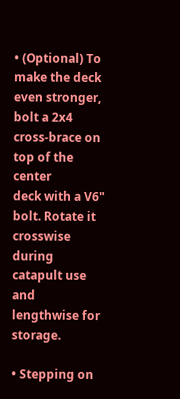• (Optional) To make the deck even stronger, bolt a 2x4 cross-brace on top of the center
deck with a V6" bolt. Rotate it crosswise during catapult use and lengthwise for storage.

• Stepping on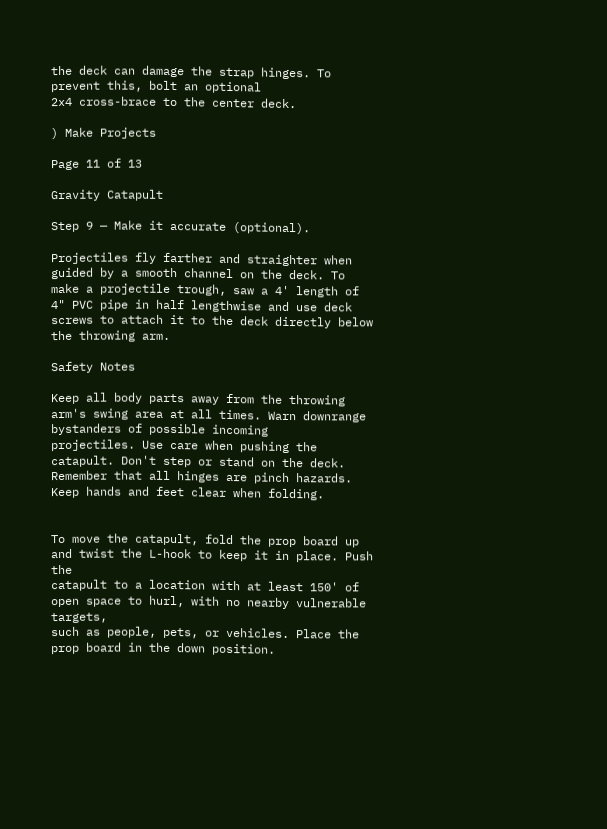the deck can damage the strap hinges. To prevent this, bolt an optional
2x4 cross-brace to the center deck.

) Make Projects

Page 11 of 13

Gravity Catapult

Step 9 — Make it accurate (optional).

Projectiles fly farther and straighter when guided by a smooth channel on the deck. To
make a projectile trough, saw a 4' length of 4" PVC pipe in half lengthwise and use deck
screws to attach it to the deck directly below the throwing arm.

Safety Notes

Keep all body parts away from the throwing arm's swing area at all times. Warn downrange bystanders of possible incoming
projectiles. Use care when pushing the catapult. Don't step or stand on the deck. Remember that all hinges are pinch hazards.
Keep hands and feet clear when folding.


To move the catapult, fold the prop board up and twist the L-hook to keep it in place. Push the
catapult to a location with at least 150' of open space to hurl, with no nearby vulnerable targets,
such as people, pets, or vehicles. Place the prop board in the down position.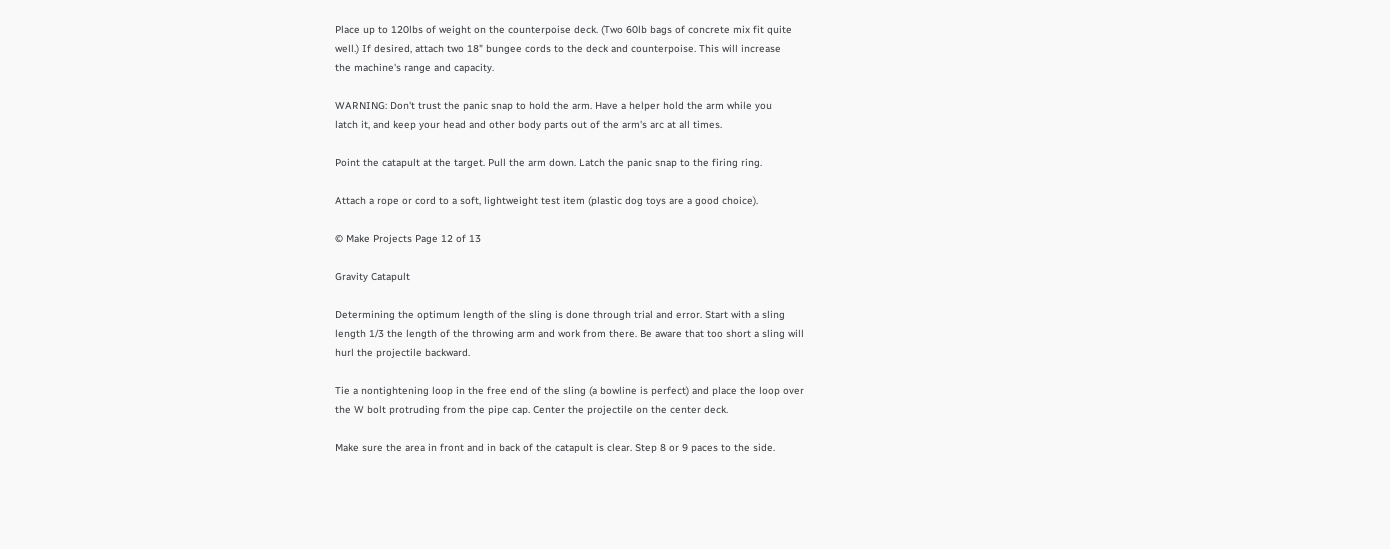Place up to 120lbs of weight on the counterpoise deck. (Two 60lb bags of concrete mix fit quite
well.) If desired, attach two 18" bungee cords to the deck and counterpoise. This will increase
the machine's range and capacity.

WARNING: Don't trust the panic snap to hold the arm. Have a helper hold the arm while you
latch it, and keep your head and other body parts out of the arm's arc at all times.

Point the catapult at the target. Pull the arm down. Latch the panic snap to the firing ring.

Attach a rope or cord to a soft, lightweight test item (plastic dog toys are a good choice).

© Make Projects Page 12 of 13

Gravity Catapult

Determining the optimum length of the sling is done through trial and error. Start with a sling
length 1/3 the length of the throwing arm and work from there. Be aware that too short a sling will
hurl the projectile backward.

Tie a nontightening loop in the free end of the sling (a bowline is perfect) and place the loop over
the W bolt protruding from the pipe cap. Center the projectile on the center deck.

Make sure the area in front and in back of the catapult is clear. Step 8 or 9 paces to the side.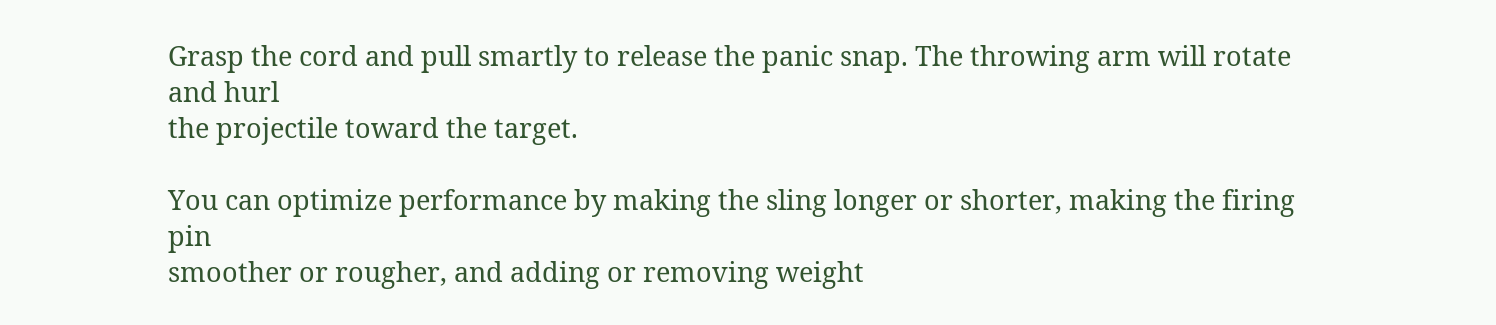Grasp the cord and pull smartly to release the panic snap. The throwing arm will rotate and hurl
the projectile toward the target.

You can optimize performance by making the sling longer or shorter, making the firing pin
smoother or rougher, and adding or removing weight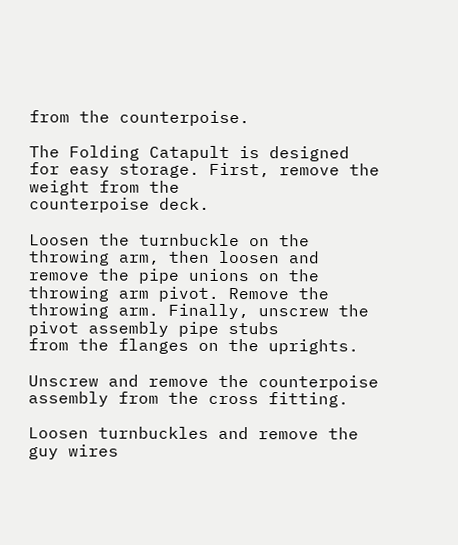from the counterpoise.

The Folding Catapult is designed for easy storage. First, remove the weight from the
counterpoise deck.

Loosen the turnbuckle on the throwing arm, then loosen and remove the pipe unions on the
throwing arm pivot. Remove the throwing arm. Finally, unscrew the pivot assembly pipe stubs
from the flanges on the uprights.

Unscrew and remove the counterpoise assembly from the cross fitting.

Loosen turnbuckles and remove the guy wires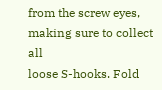from the screw eyes, making sure to collect all
loose S-hooks. Fold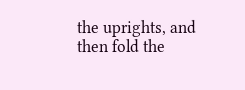the uprights, and then fold the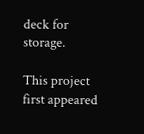deck for storage.

This project first appeared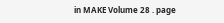in MAKE Volume 28 . page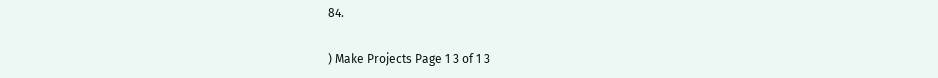84.

) Make Projects Page 1 3 of 1 3